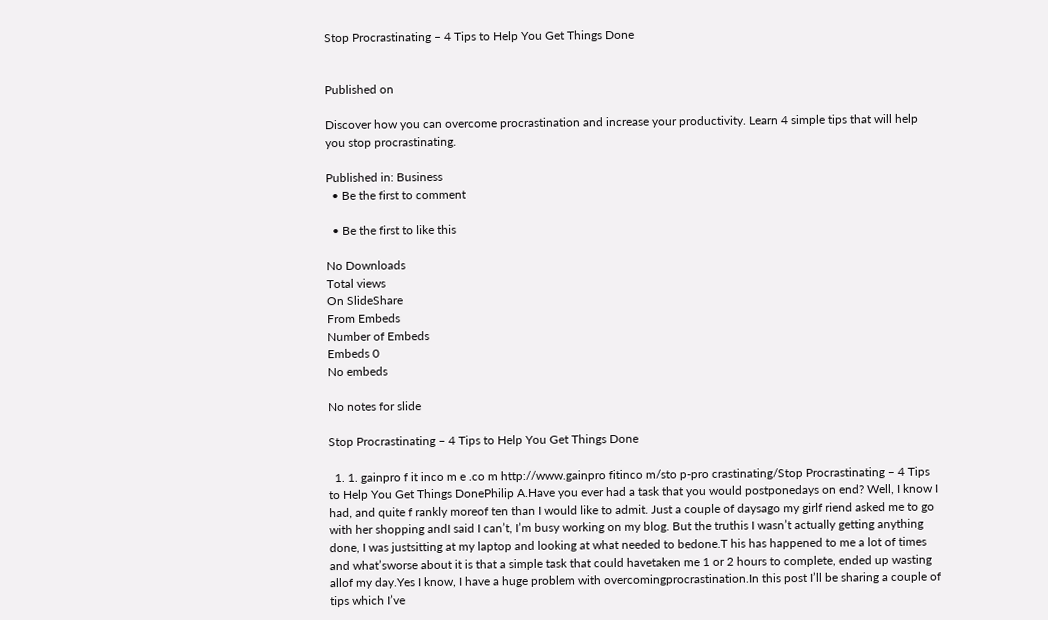Stop Procrastinating – 4 Tips to Help You Get Things Done


Published on

Discover how you can overcome procrastination and increase your productivity. Learn 4 simple tips that will help you stop procrastinating.

Published in: Business
  • Be the first to comment

  • Be the first to like this

No Downloads
Total views
On SlideShare
From Embeds
Number of Embeds
Embeds 0
No embeds

No notes for slide

Stop Procrastinating – 4 Tips to Help You Get Things Done

  1. 1. gainpro f it inco m e .co m http://www.gainpro fitinco m/sto p-pro crastinating/Stop Procrastinating – 4 Tips to Help You Get Things DonePhilip A.Have you ever had a task that you would postponedays on end? Well, I know I had, and quite f rankly moreof ten than I would like to admit. Just a couple of daysago my girlf riend asked me to go with her shopping andI said I can’t, I’m busy working on my blog. But the truthis I wasn’t actually getting anything done, I was justsitting at my laptop and looking at what needed to bedone.T his has happened to me a lot of times and what’sworse about it is that a simple task that could havetaken me 1 or 2 hours to complete, ended up wasting allof my day.Yes I know, I have a huge problem with overcomingprocrastination.In this post I’ll be sharing a couple of tips which I’ve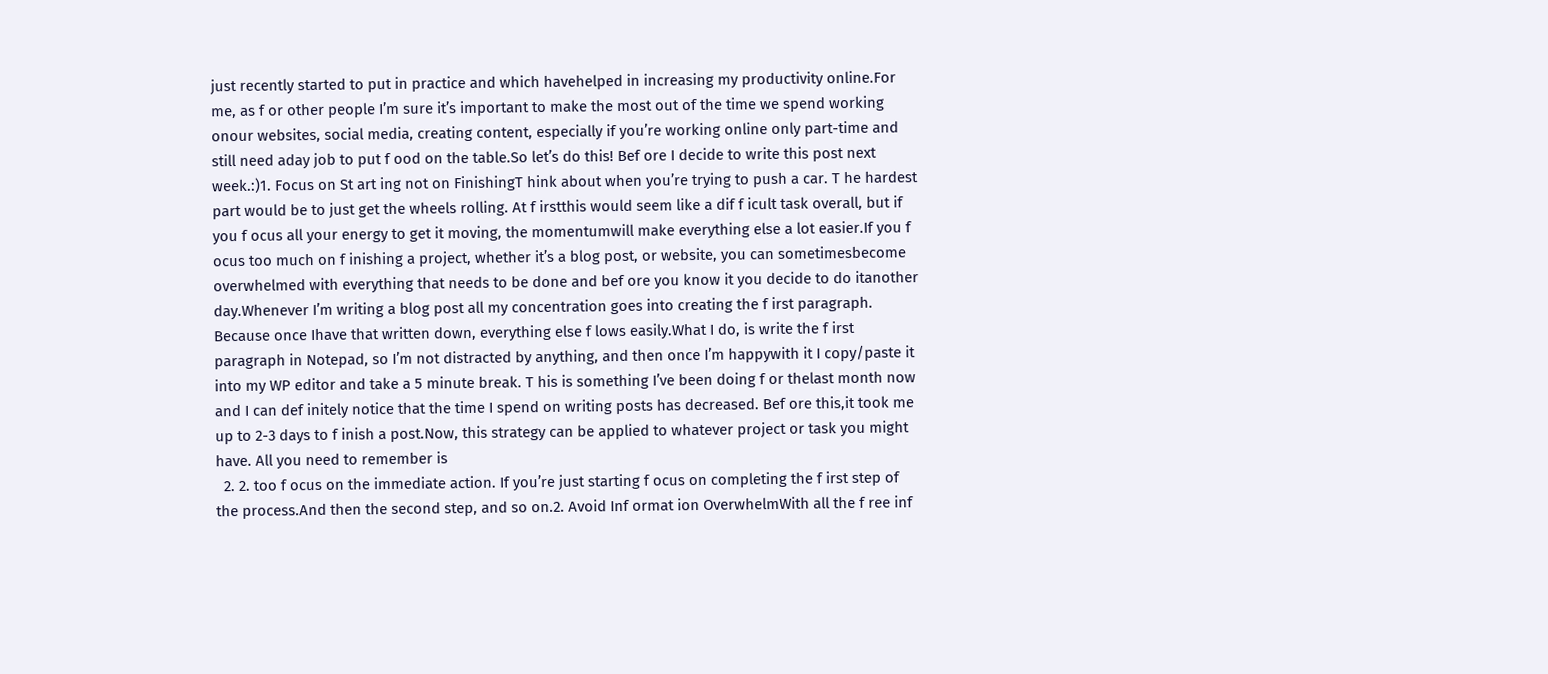just recently started to put in practice and which havehelped in increasing my productivity online.For me, as f or other people I’m sure it’s important to make the most out of the time we spend working onour websites, social media, creating content, especially if you’re working online only part-time and still need aday job to put f ood on the table.So let’s do this! Bef ore I decide to write this post next week.:)1. Focus on St art ing not on FinishingT hink about when you’re trying to push a car. T he hardest part would be to just get the wheels rolling. At f irstthis would seem like a dif f icult task overall, but if you f ocus all your energy to get it moving, the momentumwill make everything else a lot easier.If you f ocus too much on f inishing a project, whether it’s a blog post, or website, you can sometimesbecome overwhelmed with everything that needs to be done and bef ore you know it you decide to do itanother day.Whenever I’m writing a blog post all my concentration goes into creating the f irst paragraph. Because once Ihave that written down, everything else f lows easily.What I do, is write the f irst paragraph in Notepad, so I’m not distracted by anything, and then once I’m happywith it I copy/paste it into my WP editor and take a 5 minute break. T his is something I’ve been doing f or thelast month now and I can def initely notice that the time I spend on writing posts has decreased. Bef ore this,it took me up to 2-3 days to f inish a post.Now, this strategy can be applied to whatever project or task you might have. All you need to remember is
  2. 2. too f ocus on the immediate action. If you’re just starting f ocus on completing the f irst step of the process.And then the second step, and so on.2. Avoid Inf ormat ion OverwhelmWith all the f ree inf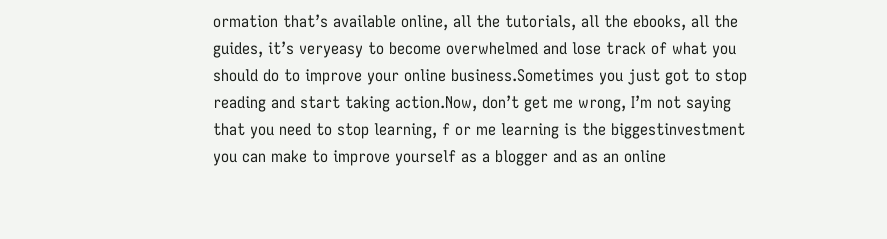ormation that’s available online, all the tutorials, all the ebooks, all the guides, it’s veryeasy to become overwhelmed and lose track of what you should do to improve your online business.Sometimes you just got to stop reading and start taking action.Now, don’t get me wrong, I’m not saying that you need to stop learning, f or me learning is the biggestinvestment you can make to improve yourself as a blogger and as an online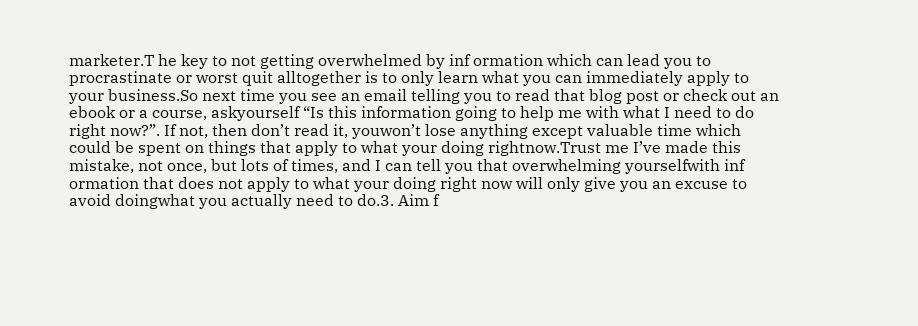marketer.T he key to not getting overwhelmed by inf ormation which can lead you to procrastinate or worst quit alltogether is to only learn what you can immediately apply to your business.So next time you see an email telling you to read that blog post or check out an ebook or a course, askyourself “Is this information going to help me with what I need to do right now?”. If not, then don’t read it, youwon’t lose anything except valuable time which could be spent on things that apply to what your doing rightnow.Trust me I’ve made this mistake, not once, but lots of times, and I can tell you that overwhelming yourselfwith inf ormation that does not apply to what your doing right now will only give you an excuse to avoid doingwhat you actually need to do.3. Aim f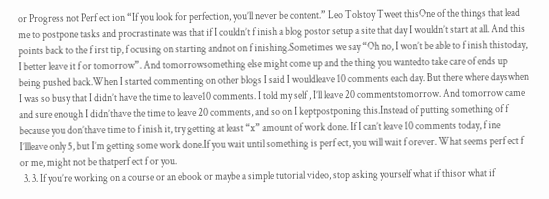or Progress not Perf ect ion “If you look for perfection, you’ll never be content.” Leo Tolstoy Tweet thisOne of the things that lead me to postpone tasks and procrastinate was that if I couldn’t f inish a blog postor setup a site that day I wouldn’t start at all. And this points back to the f irst tip, f ocusing on starting andnot on f inishing.Sometimes we say “Oh no, I won’t be able to f inish thistoday, I better leave it f or tomorrow”. And tomorrowsomething else might come up and the thing you wantedto take care of ends up being pushed back.When I started commenting on other blogs I said I wouldleave 10 comments each day. But there where dayswhen I was so busy that I didn’t have the time to leave10 comments. I told my self , I’ll leave 20 commentstomorrow. And tomorrow came and sure enough I didn’thave the time to leave 20 comments, and so on I keptpostponing this.Instead of putting something of f because you don’thave time to f inish it, try getting at least “x” amount of work done. If I can’t leave 10 comments today, f ine I’llleave only 5, but I’m getting some work done.If you wait until something is perf ect, you will wait f orever. What seems perf ect f or me, might not be thatperf ect f or you.
  3. 3. If you’re working on a course or an ebook or maybe a simple tutorial video, stop asking yourself what if thisor what if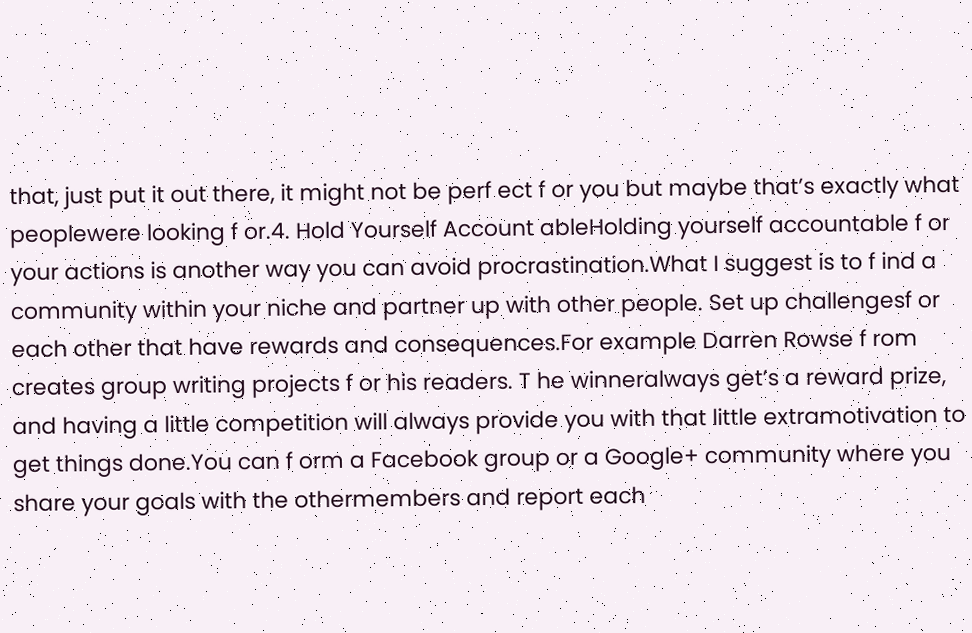that, just put it out there, it might not be perf ect f or you but maybe that’s exactly what peoplewere looking f or.4. Hold Yourself Account ableHolding yourself accountable f or your actions is another way you can avoid procrastination.What I suggest is to f ind a community within your niche and partner up with other people. Set up challengesf or each other that have rewards and consequences.For example Darren Rowse f rom creates group writing projects f or his readers. T he winneralways get’s a reward prize, and having a little competition will always provide you with that little extramotivation to get things done.You can f orm a Facebook group or a Google+ community where you share your goals with the othermembers and report each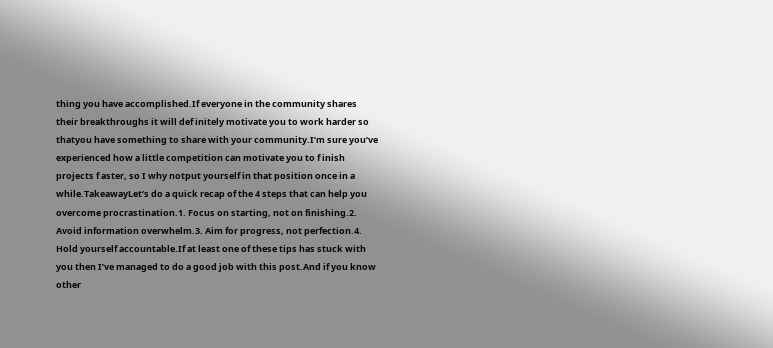thing you have accomplished.If everyone in the community shares their breakthroughs it will def initely motivate you to work harder so thatyou have something to share with your community.I’m sure you’ve experienced how a little competition can motivate you to f inish projects f aster, so I why notput yourself in that position once in a while.TakeawayLet’s do a quick recap of the 4 steps that can help you overcome procrastination.1. Focus on starting, not on finishing.2. Avoid information overwhelm.3. Aim for progress, not perfection.4. Hold yourself accountable.If at least one of these tips has stuck with you then I’ve managed to do a good job with this post.And if you know other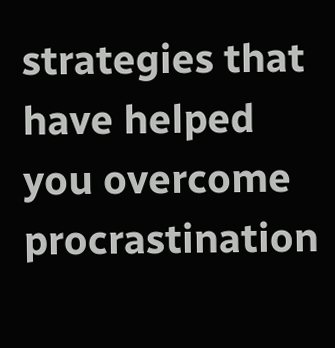strategies that have helped you overcome procrastination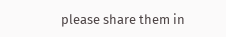please share them in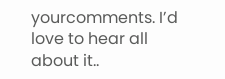yourcomments. I’d love to hear all about it..